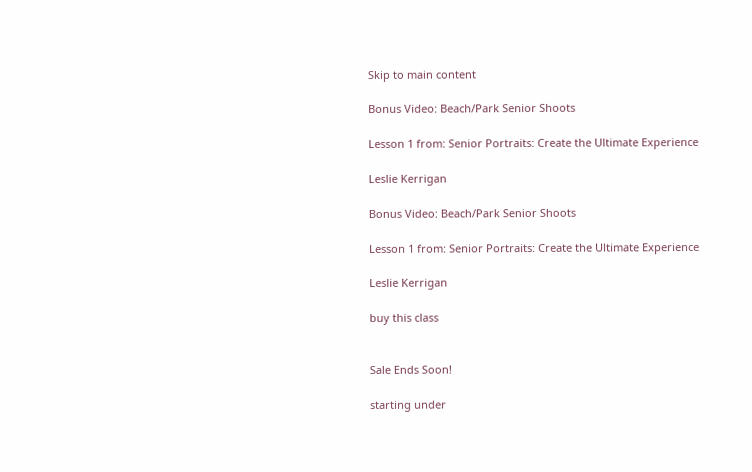Skip to main content

Bonus Video: Beach/Park Senior Shoots

Lesson 1 from: Senior Portraits: Create the Ultimate Experience

Leslie Kerrigan

Bonus Video: Beach/Park Senior Shoots

Lesson 1 from: Senior Portraits: Create the Ultimate Experience

Leslie Kerrigan

buy this class


Sale Ends Soon!

starting under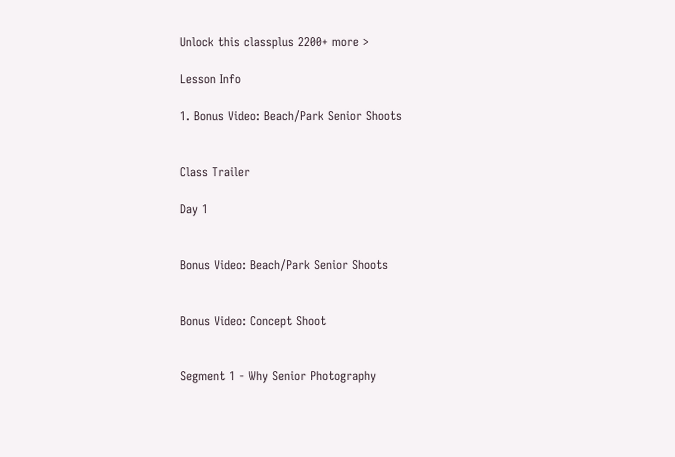Unlock this classplus 2200+ more >

Lesson Info

1. Bonus Video: Beach/Park Senior Shoots


Class Trailer

Day 1


Bonus Video: Beach/Park Senior Shoots


Bonus Video: Concept Shoot


Segment 1 - Why Senior Photography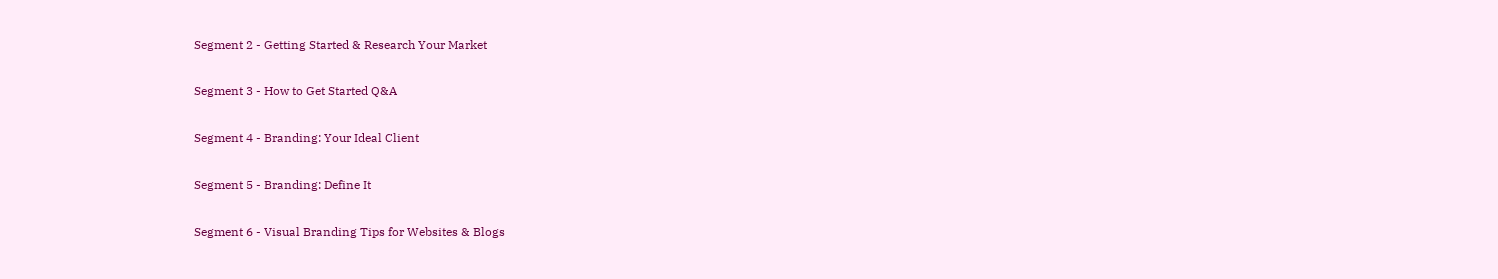Segment 2 - Getting Started & Research Your Market


Segment 3 - How to Get Started Q&A


Segment 4 - Branding: Your Ideal Client


Segment 5 - Branding: Define It


Segment 6 - Visual Branding Tips for Websites & Blogs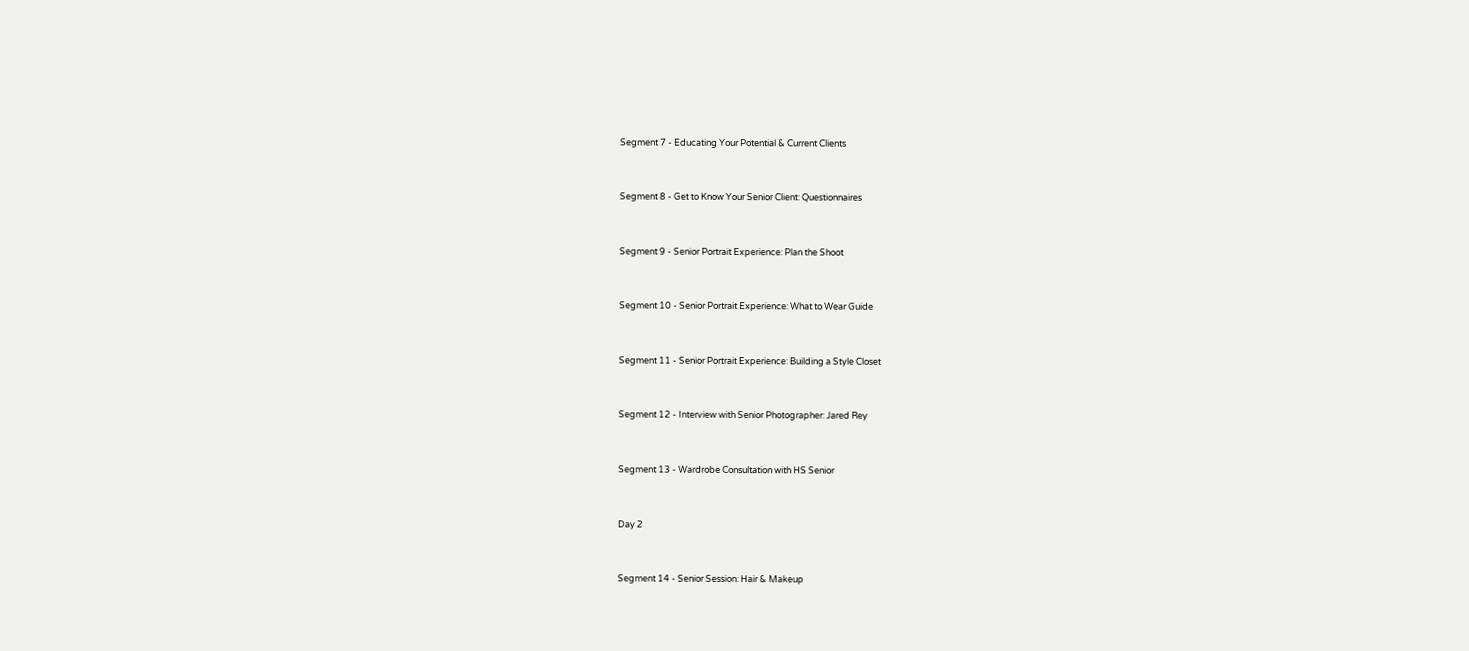Segment 7 - Educating Your Potential & Current Clients


Segment 8 - Get to Know Your Senior Client: Questionnaires


Segment 9 - Senior Portrait Experience: Plan the Shoot


Segment 10 - Senior Portrait Experience: What to Wear Guide


Segment 11 - Senior Portrait Experience: Building a Style Closet


Segment 12 - Interview with Senior Photographer: Jared Rey


Segment 13 - Wardrobe Consultation with HS Senior


Day 2


Segment 14 - Senior Session: Hair & Makeup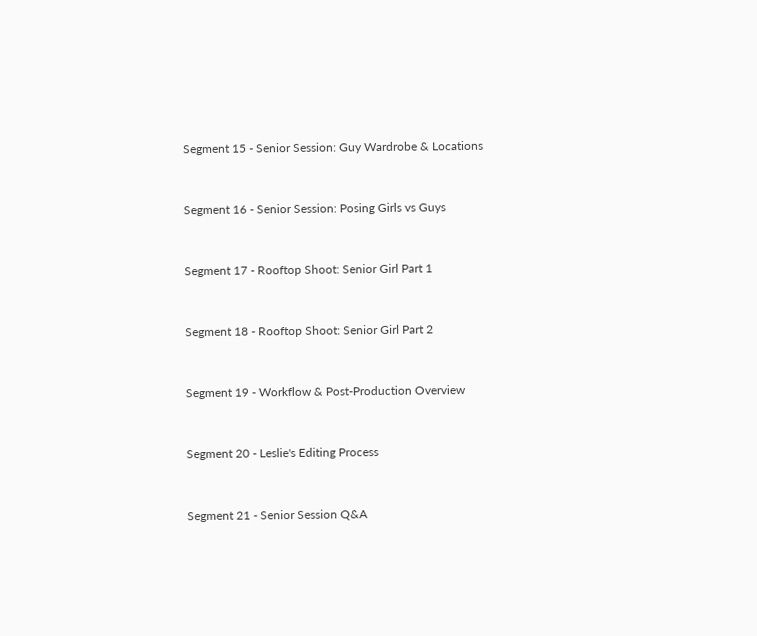Segment 15 - Senior Session: Guy Wardrobe & Locations


Segment 16 - Senior Session: Posing Girls vs Guys


Segment 17 - Rooftop Shoot: Senior Girl Part 1


Segment 18 - Rooftop Shoot: Senior Girl Part 2


Segment 19 - Workflow & Post-Production Overview


Segment 20 - Leslie's Editing Process


Segment 21 - Senior Session Q&A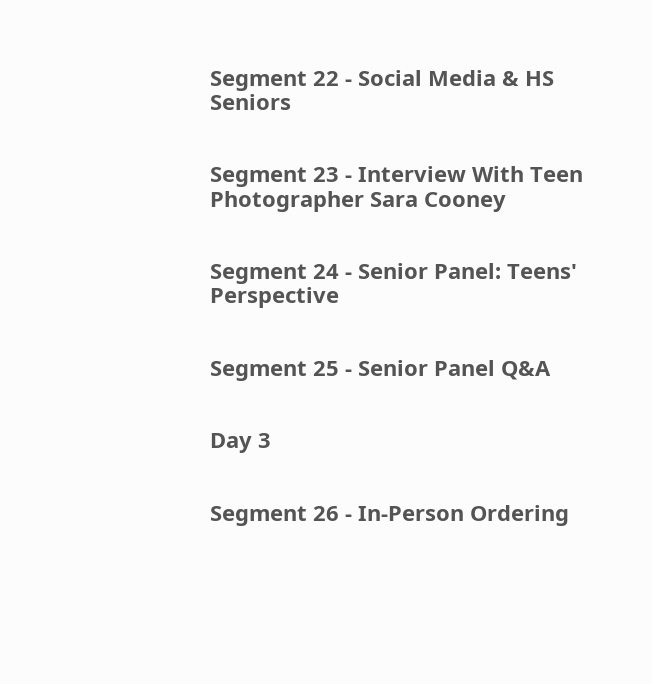Segment 22 - Social Media & HS Seniors


Segment 23 - Interview With Teen Photographer Sara Cooney


Segment 24 - Senior Panel: Teens' Perspective


Segment 25 - Senior Panel Q&A


Day 3


Segment 26 - In-Person Ordering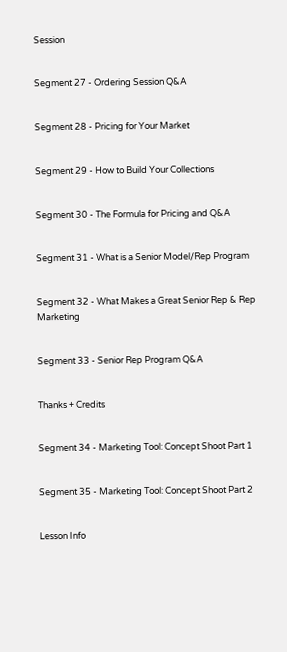Session


Segment 27 - Ordering Session Q&A


Segment 28 - Pricing for Your Market


Segment 29 - How to Build Your Collections


Segment 30 - The Formula for Pricing and Q&A


Segment 31 - What is a Senior Model/Rep Program


Segment 32 - What Makes a Great Senior Rep & Rep Marketing


Segment 33 - Senior Rep Program Q&A


Thanks + Credits


Segment 34 - Marketing Tool: Concept Shoot Part 1


Segment 35 - Marketing Tool: Concept Shoot Part 2


Lesson Info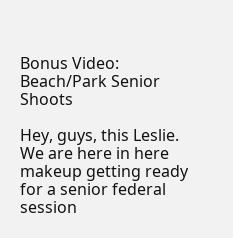Bonus Video: Beach/Park Senior Shoots

Hey, guys, this Leslie. We are here in here makeup getting ready for a senior federal session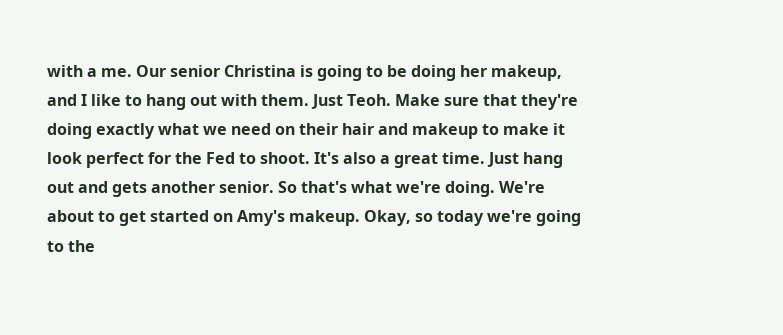with a me. Our senior Christina is going to be doing her makeup, and I like to hang out with them. Just Teoh. Make sure that they're doing exactly what we need on their hair and makeup to make it look perfect for the Fed to shoot. It's also a great time. Just hang out and gets another senior. So that's what we're doing. We're about to get started on Amy's makeup. Okay, so today we're going to the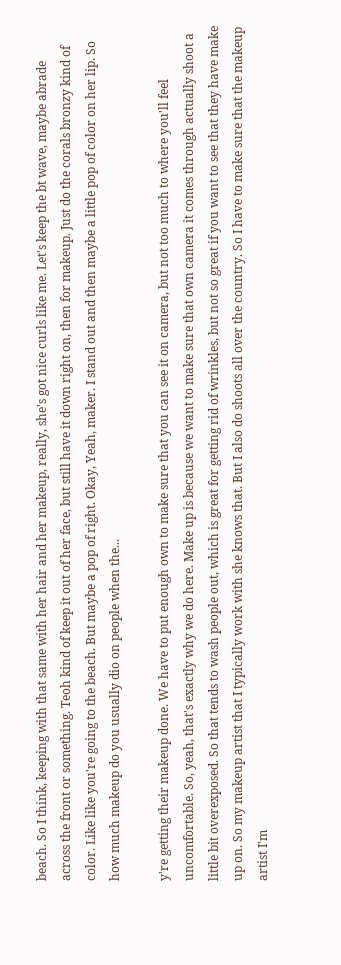beach. So I think, keeping with that same with her hair and her makeup, really, she's got nice curls like me. Let's keep the bt wave, maybe abrade across the front or something. Teoh kind of keep it out of her face, but still have it down right on, then for makeup. Just do the corals bronzy kind of color. Like like you're going to the beach. But maybe a pop of right. Okay, Yeah, maker. I stand out and then maybe a little pop of color on her lip. So how much makeup do you usually dio on people when the...

y're getting their makeup done. We have to put enough own to make sure that you can see it on camera, but not too much to where you'll feel uncomfortable. So, yeah, that's exactly why we do here. Make up is because we want to make sure that own camera it comes through actually shoot a little bit overexposed. So that tends to wash people out, which is great for getting rid of wrinkles, but not so great if you want to see that they have make up on. So my makeup artist that I typically work with she knows that. But I also do shoots all over the country. So I have to make sure that the makeup artist I'm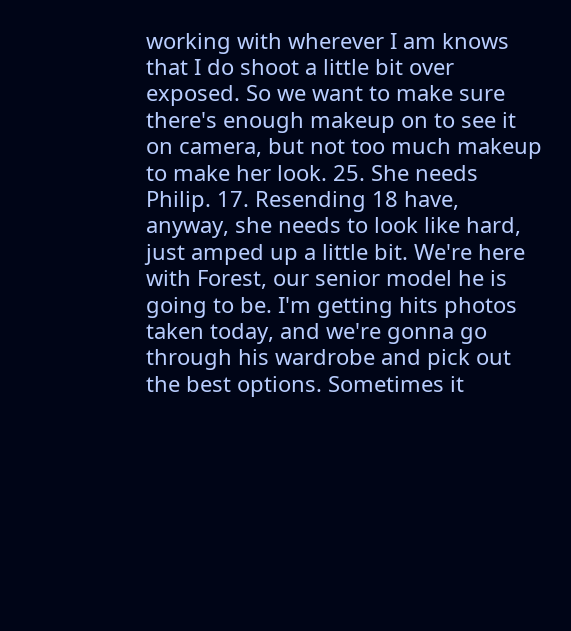working with wherever I am knows that I do shoot a little bit over exposed. So we want to make sure there's enough makeup on to see it on camera, but not too much makeup to make her look. 25. She needs Philip. 17. Resending 18 have, anyway, she needs to look like hard, just amped up a little bit. We're here with Forest, our senior model he is going to be. I'm getting hits photos taken today, and we're gonna go through his wardrobe and pick out the best options. Sometimes it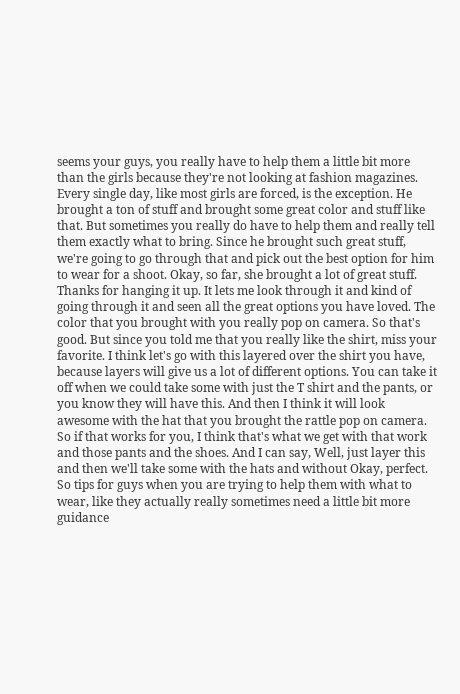seems your guys, you really have to help them a little bit more than the girls because they're not looking at fashion magazines. Every single day, like most girls are forced, is the exception. He brought a ton of stuff and brought some great color and stuff like that. But sometimes you really do have to help them and really tell them exactly what to bring. Since he brought such great stuff, we're going to go through that and pick out the best option for him to wear for a shoot. Okay, so far, she brought a lot of great stuff. Thanks for hanging it up. It lets me look through it and kind of going through it and seen all the great options you have loved. The color that you brought with you really pop on camera. So that's good. But since you told me that you really like the shirt, miss your favorite. I think let's go with this layered over the shirt you have, because layers will give us a lot of different options. You can take it off when we could take some with just the T shirt and the pants, or you know they will have this. And then I think it will look awesome with the hat that you brought the rattle pop on camera. So if that works for you, I think that's what we get with that work and those pants and the shoes. And I can say, Well, just layer this and then we'll take some with the hats and without Okay, perfect. So tips for guys when you are trying to help them with what to wear, like they actually really sometimes need a little bit more guidance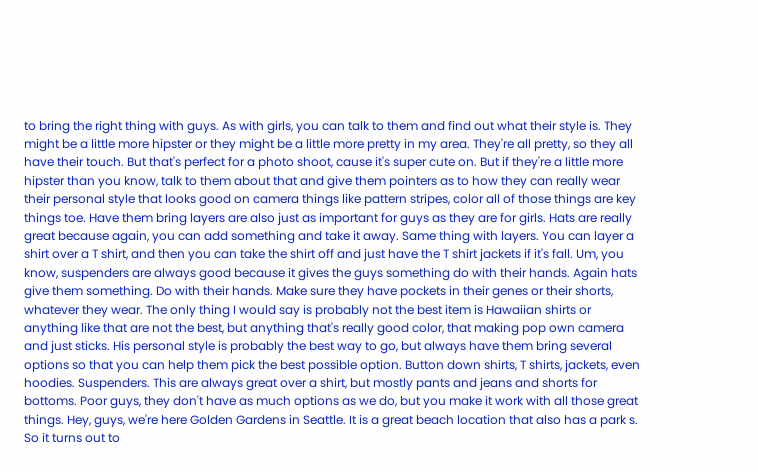to bring the right thing with guys. As with girls, you can talk to them and find out what their style is. They might be a little more hipster or they might be a little more pretty in my area. They're all pretty, so they all have their touch. But that's perfect for a photo shoot, cause it's super cute on. But if they're a little more hipster than you know, talk to them about that and give them pointers as to how they can really wear their personal style that looks good on camera things like pattern stripes, color all of those things are key things toe. Have them bring layers are also just as important for guys as they are for girls. Hats are really great because again, you can add something and take it away. Same thing with layers. You can layer a shirt over a T shirt, and then you can take the shirt off and just have the T shirt jackets if it's fall. Um, you know, suspenders are always good because it gives the guys something do with their hands. Again hats give them something. Do with their hands. Make sure they have pockets in their genes or their shorts, whatever they wear. The only thing I would say is probably not the best item is Hawaiian shirts or anything like that are not the best, but anything that's really good color, that making pop own camera and just sticks. His personal style is probably the best way to go, but always have them bring several options so that you can help them pick the best possible option. Button down shirts, T shirts, jackets, even hoodies. Suspenders. This are always great over a shirt, but mostly pants and jeans and shorts for bottoms. Poor guys, they don't have as much options as we do, but you make it work with all those great things. Hey, guys, we're here Golden Gardens in Seattle. It is a great beach location that also has a park s. So it turns out to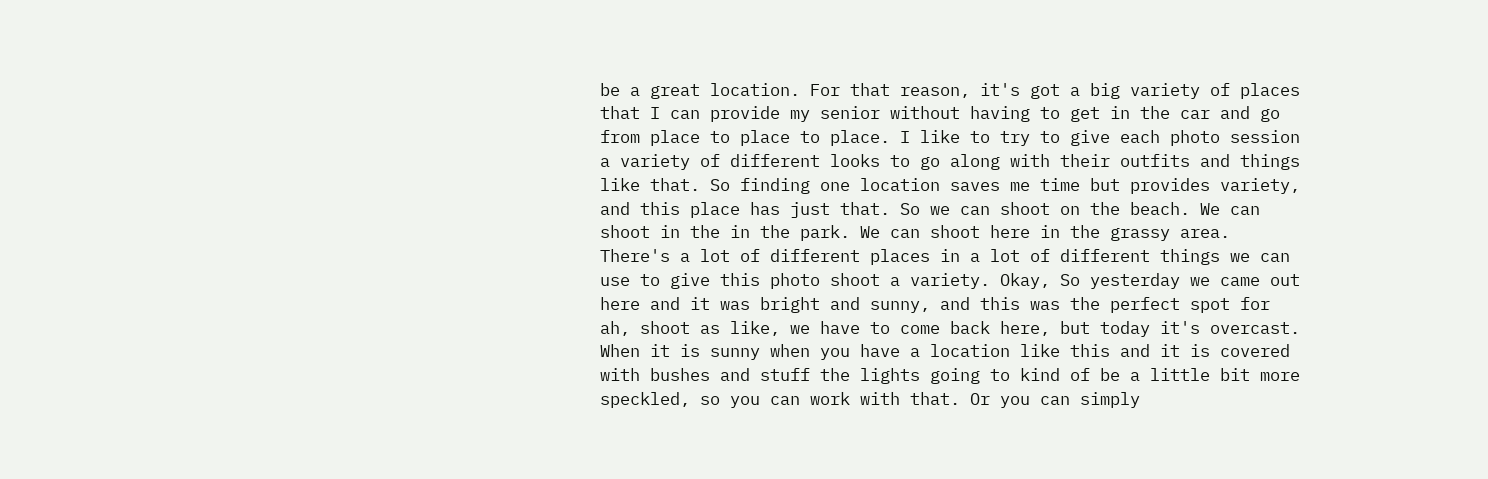be a great location. For that reason, it's got a big variety of places that I can provide my senior without having to get in the car and go from place to place to place. I like to try to give each photo session a variety of different looks to go along with their outfits and things like that. So finding one location saves me time but provides variety, and this place has just that. So we can shoot on the beach. We can shoot in the in the park. We can shoot here in the grassy area. There's a lot of different places in a lot of different things we can use to give this photo shoot a variety. Okay, So yesterday we came out here and it was bright and sunny, and this was the perfect spot for ah, shoot as like, we have to come back here, but today it's overcast. When it is sunny when you have a location like this and it is covered with bushes and stuff the lights going to kind of be a little bit more speckled, so you can work with that. Or you can simply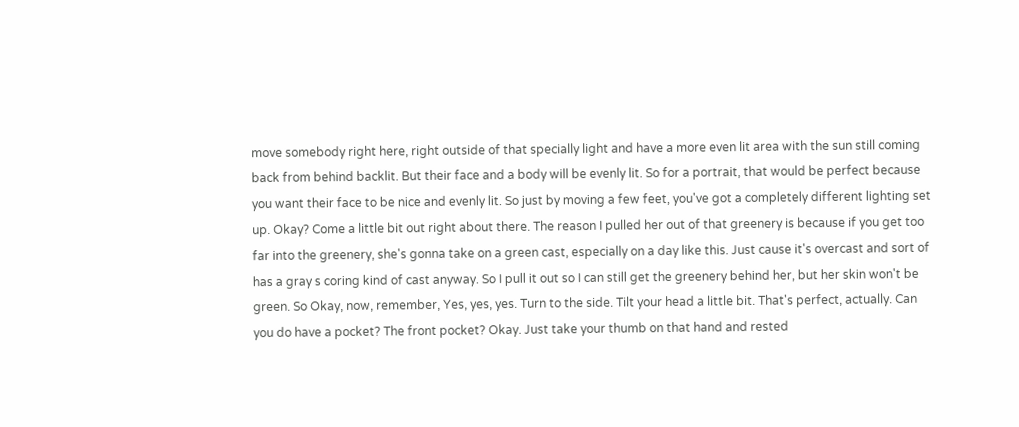move somebody right here, right outside of that specially light and have a more even lit area with the sun still coming back from behind backlit. But their face and a body will be evenly lit. So for a portrait, that would be perfect because you want their face to be nice and evenly lit. So just by moving a few feet, you've got a completely different lighting set up. Okay? Come a little bit out right about there. The reason I pulled her out of that greenery is because if you get too far into the greenery, she's gonna take on a green cast, especially on a day like this. Just cause it's overcast and sort of has a gray s coring kind of cast anyway. So I pull it out so I can still get the greenery behind her, but her skin won't be green. So Okay, now, remember, Yes, yes, yes. Turn to the side. Tilt your head a little bit. That's perfect, actually. Can you do have a pocket? The front pocket? Okay. Just take your thumb on that hand and rested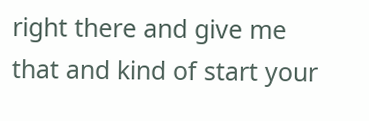right there and give me that and kind of start your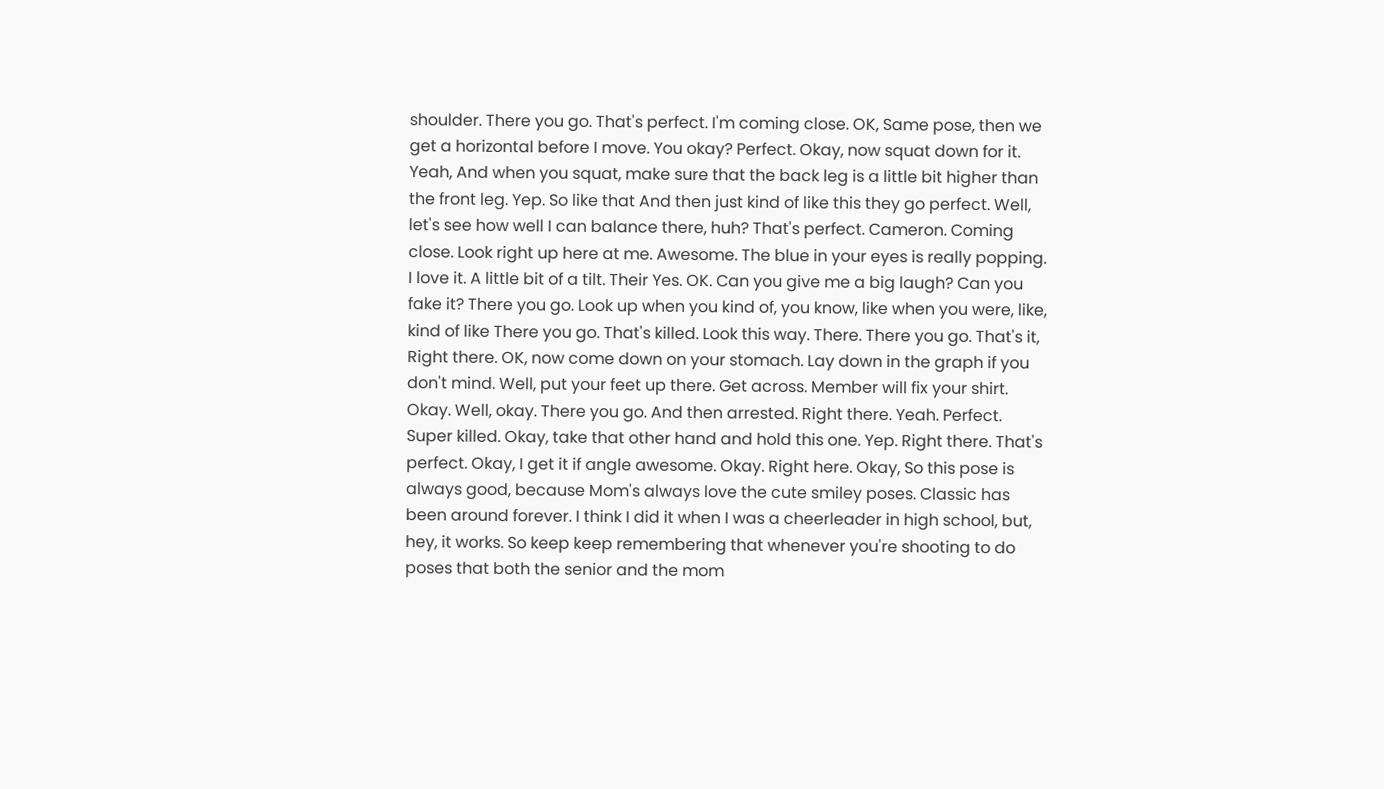shoulder. There you go. That's perfect. I'm coming close. OK, Same pose, then we get a horizontal before I move. You okay? Perfect. Okay, now squat down for it. Yeah, And when you squat, make sure that the back leg is a little bit higher than the front leg. Yep. So like that And then just kind of like this they go perfect. Well, let's see how well I can balance there, huh? That's perfect. Cameron. Coming close. Look right up here at me. Awesome. The blue in your eyes is really popping. I love it. A little bit of a tilt. Their Yes. OK. Can you give me a big laugh? Can you fake it? There you go. Look up when you kind of, you know, like when you were, like, kind of like There you go. That's killed. Look this way. There. There you go. That's it, Right there. OK, now come down on your stomach. Lay down in the graph if you don't mind. Well, put your feet up there. Get across. Member will fix your shirt. Okay. Well, okay. There you go. And then arrested. Right there. Yeah. Perfect. Super killed. Okay, take that other hand and hold this one. Yep. Right there. That's perfect. Okay, I get it if angle awesome. Okay. Right here. Okay, So this pose is always good, because Mom's always love the cute smiley poses. Classic has been around forever. I think I did it when I was a cheerleader in high school, but, hey, it works. So keep keep remembering that whenever you're shooting to do poses that both the senior and the mom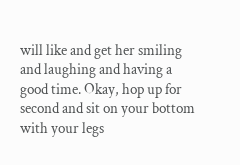will like and get her smiling and laughing and having a good time. Okay, hop up for second and sit on your bottom with your legs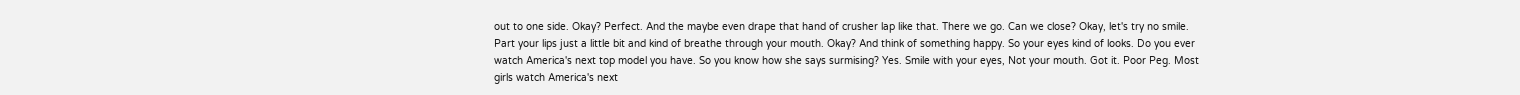out to one side. Okay? Perfect. And the maybe even drape that hand of crusher lap like that. There we go. Can we close? Okay, let's try no smile. Part your lips just a little bit and kind of breathe through your mouth. Okay? And think of something happy. So your eyes kind of looks. Do you ever watch America's next top model you have. So you know how she says surmising? Yes. Smile with your eyes, Not your mouth. Got it. Poor Peg. Most girls watch America's next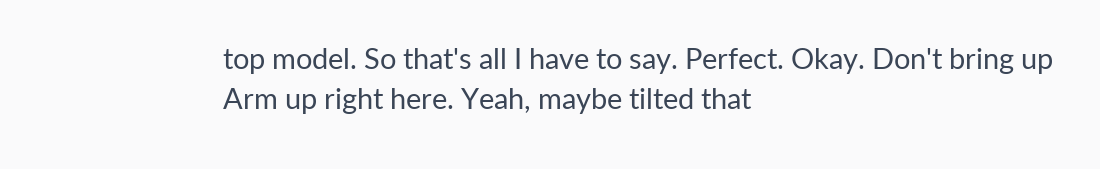top model. So that's all I have to say. Perfect. Okay. Don't bring up Arm up right here. Yeah, maybe tilted that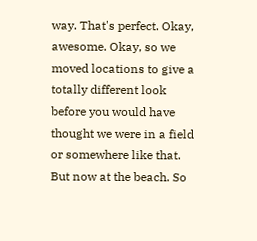way. That's perfect. Okay, awesome. Okay, so we moved locations to give a totally different look before you would have thought we were in a field or somewhere like that. But now at the beach. So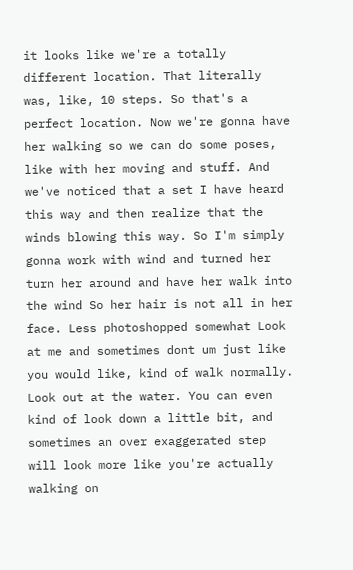it looks like we're a totally different location. That literally was, like, 10 steps. So that's a perfect location. Now we're gonna have her walking so we can do some poses, like with her moving and stuff. And we've noticed that a set I have heard this way and then realize that the winds blowing this way. So I'm simply gonna work with wind and turned her turn her around and have her walk into the wind So her hair is not all in her face. Less photoshopped somewhat Look at me and sometimes dont um just like you would like, kind of walk normally. Look out at the water. You can even kind of look down a little bit, and sometimes an over exaggerated step will look more like you're actually walking on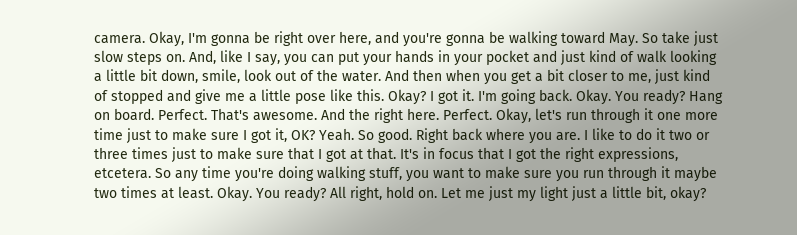camera. Okay, I'm gonna be right over here, and you're gonna be walking toward May. So take just slow steps on. And, like I say, you can put your hands in your pocket and just kind of walk looking a little bit down, smile, look out of the water. And then when you get a bit closer to me, just kind of stopped and give me a little pose like this. Okay? I got it. I'm going back. Okay. You ready? Hang on board. Perfect. That's awesome. And the right here. Perfect. Okay, let's run through it one more time just to make sure I got it, OK? Yeah. So good. Right back where you are. I like to do it two or three times just to make sure that I got at that. It's in focus that I got the right expressions, etcetera. So any time you're doing walking stuff, you want to make sure you run through it maybe two times at least. Okay. You ready? All right, hold on. Let me just my light just a little bit, okay?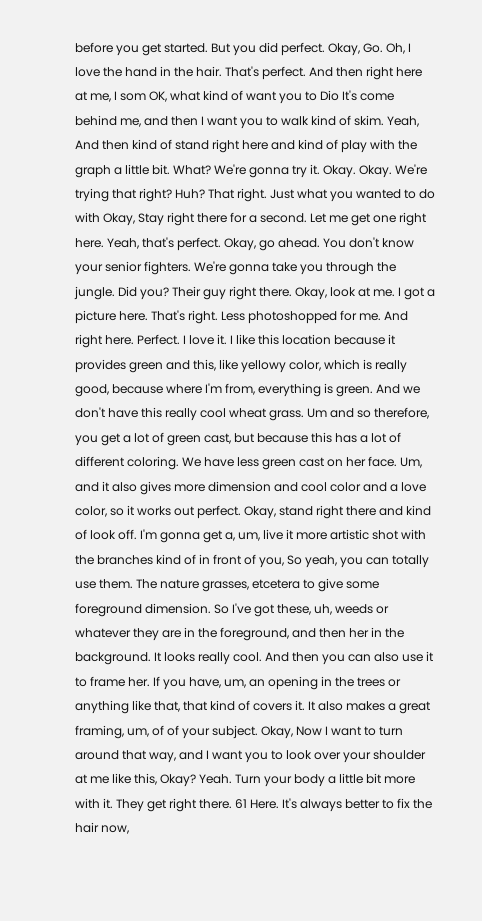before you get started. But you did perfect. Okay, Go. Oh, I love the hand in the hair. That's perfect. And then right here at me, I som OK, what kind of want you to Dio It's come behind me, and then I want you to walk kind of skim. Yeah, And then kind of stand right here and kind of play with the graph a little bit. What? We're gonna try it. Okay. Okay. We're trying that right? Huh? That right. Just what you wanted to do with Okay, Stay right there for a second. Let me get one right here. Yeah, that's perfect. Okay, go ahead. You don't know your senior fighters. We're gonna take you through the jungle. Did you? Their guy right there. Okay, look at me. I got a picture here. That's right. Less photoshopped for me. And right here. Perfect. I love it. I like this location because it provides green and this, like yellowy color, which is really good, because where I'm from, everything is green. And we don't have this really cool wheat grass. Um and so therefore, you get a lot of green cast, but because this has a lot of different coloring. We have less green cast on her face. Um, and it also gives more dimension and cool color and a love color, so it works out perfect. Okay, stand right there and kind of look off. I'm gonna get a, um, live it more artistic shot with the branches kind of in front of you, So yeah, you can totally use them. The nature grasses, etcetera to give some foreground dimension. So I've got these, uh, weeds or whatever they are in the foreground, and then her in the background. It looks really cool. And then you can also use it to frame her. If you have, um, an opening in the trees or anything like that, that kind of covers it. It also makes a great framing, um, of of your subject. Okay, Now I want to turn around that way, and I want you to look over your shoulder at me like this, Okay? Yeah. Turn your body a little bit more with it. They get right there. 61 Here. It's always better to fix the hair now,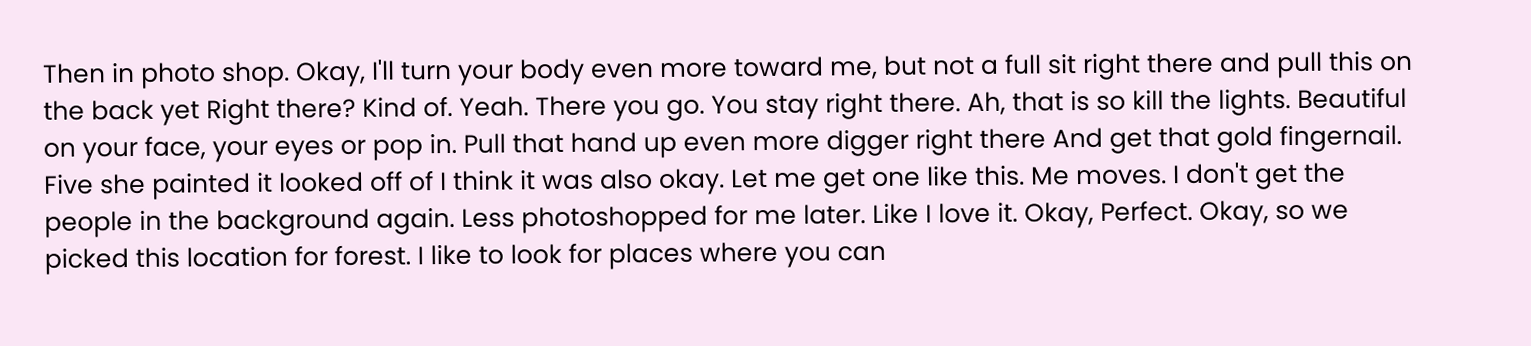Then in photo shop. Okay, I'll turn your body even more toward me, but not a full sit right there and pull this on the back yet Right there? Kind of. Yeah. There you go. You stay right there. Ah, that is so kill the lights. Beautiful on your face, your eyes or pop in. Pull that hand up even more digger right there And get that gold fingernail. Five she painted it looked off of I think it was also okay. Let me get one like this. Me moves. I don't get the people in the background again. Less photoshopped for me later. Like I love it. Okay, Perfect. Okay, so we picked this location for forest. I like to look for places where you can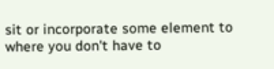sit or incorporate some element to where you don't have to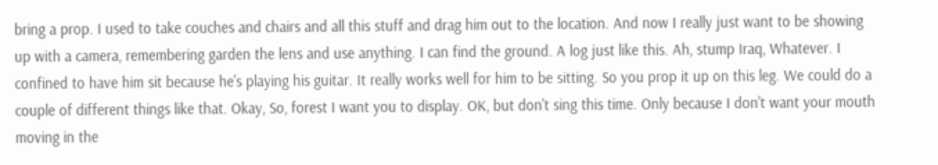bring a prop. I used to take couches and chairs and all this stuff and drag him out to the location. And now I really just want to be showing up with a camera, remembering garden the lens and use anything. I can find the ground. A log just like this. Ah, stump Iraq, Whatever. I confined to have him sit because he's playing his guitar. It really works well for him to be sitting. So you prop it up on this leg. We could do a couple of different things like that. Okay, So, forest I want you to display. OK, but don't sing this time. Only because I don't want your mouth moving in the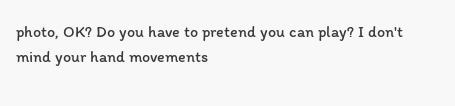photo, OK? Do you have to pretend you can play? I don't mind your hand movements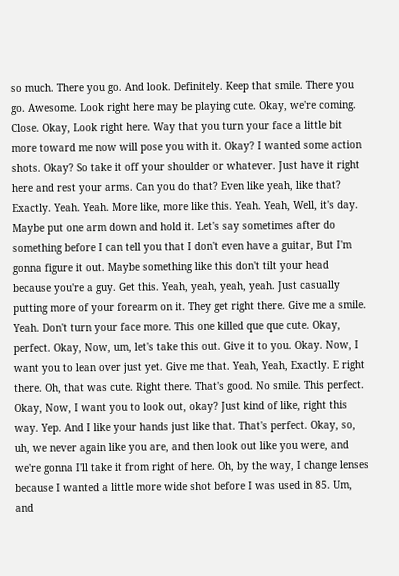so much. There you go. And look. Definitely. Keep that smile. There you go. Awesome. Look right here may be playing cute. Okay, we're coming. Close. Okay, Look right here. Way that you turn your face a little bit more toward me now will pose you with it. Okay? I wanted some action shots. Okay? So take it off your shoulder or whatever. Just have it right here and rest your arms. Can you do that? Even like yeah, like that? Exactly. Yeah. Yeah. More like, more like this. Yeah. Yeah, Well, it's day. Maybe put one arm down and hold it. Let's say sometimes after do something before I can tell you that I don't even have a guitar, But I'm gonna figure it out. Maybe something like this don't tilt your head because you're a guy. Get this. Yeah, yeah, yeah, yeah. Just casually putting more of your forearm on it. They get right there. Give me a smile. Yeah. Don't turn your face more. This one killed que que cute. Okay, perfect. Okay, Now, um, let's take this out. Give it to you. Okay. Now, I want you to lean over just yet. Give me that. Yeah, Yeah, Exactly. E right there. Oh, that was cute. Right there. That's good. No smile. This perfect. Okay, Now, I want you to look out, okay? Just kind of like, right this way. Yep. And I like your hands just like that. That's perfect. Okay, so, uh, we never again like you are, and then look out like you were, and we're gonna I'll take it from right of here. Oh, by the way, I change lenses because I wanted a little more wide shot before I was used in 85. Um, and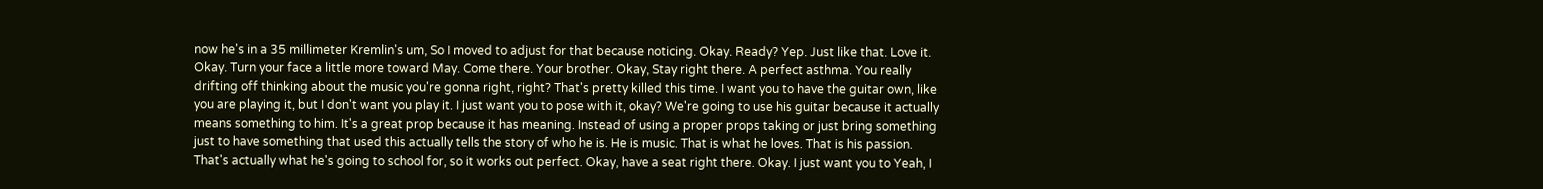now he's in a 35 millimeter Kremlin's um, So I moved to adjust for that because noticing. Okay. Ready? Yep. Just like that. Love it. Okay. Turn your face a little more toward May. Come there. Your brother. Okay, Stay right there. A perfect asthma. You really drifting off thinking about the music you're gonna right, right? That's pretty killed this time. I want you to have the guitar own, like you are playing it, but I don't want you play it. I just want you to pose with it, okay? We're going to use his guitar because it actually means something to him. It's a great prop because it has meaning. Instead of using a proper props taking or just bring something just to have something that used this actually tells the story of who he is. He is music. That is what he loves. That is his passion. That's actually what he's going to school for, so it works out perfect. Okay, have a seat right there. Okay. I just want you to Yeah, I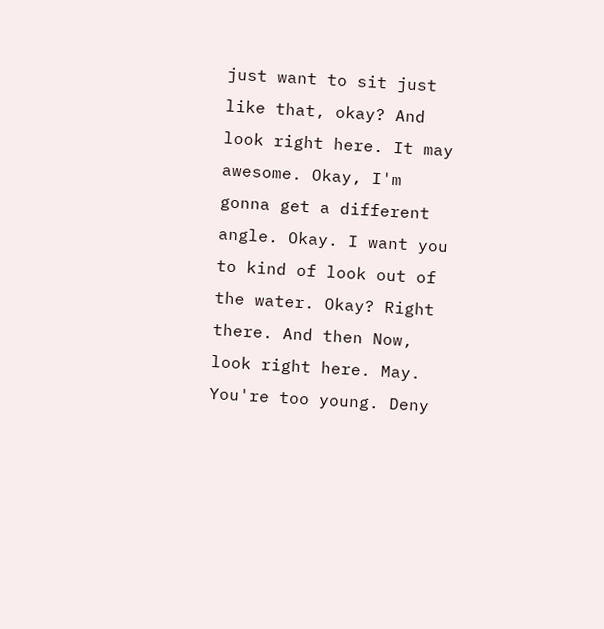just want to sit just like that, okay? And look right here. It may awesome. Okay, I'm gonna get a different angle. Okay. I want you to kind of look out of the water. Okay? Right there. And then Now, look right here. May. You're too young. Deny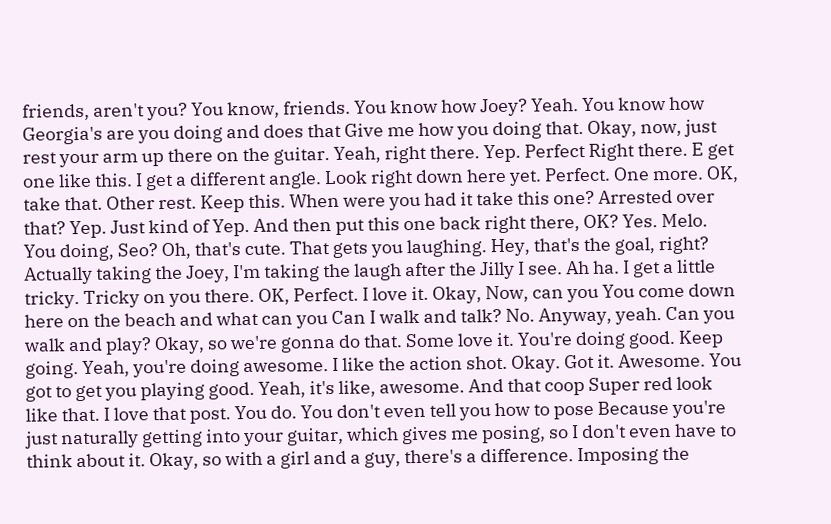friends, aren't you? You know, friends. You know how Joey? Yeah. You know how Georgia's are you doing and does that Give me how you doing that. Okay, now, just rest your arm up there on the guitar. Yeah, right there. Yep. Perfect Right there. E get one like this. I get a different angle. Look right down here yet. Perfect. One more. OK, take that. Other rest. Keep this. When were you had it take this one? Arrested over that? Yep. Just kind of Yep. And then put this one back right there, OK? Yes. Melo. You doing, Seo? Oh, that's cute. That gets you laughing. Hey, that's the goal, right? Actually taking the Joey, I'm taking the laugh after the Jilly I see. Ah ha. I get a little tricky. Tricky on you there. OK, Perfect. I love it. Okay, Now, can you You come down here on the beach and what can you Can I walk and talk? No. Anyway, yeah. Can you walk and play? Okay, so we're gonna do that. Some love it. You're doing good. Keep going. Yeah, you're doing awesome. I like the action shot. Okay. Got it. Awesome. You got to get you playing good. Yeah, it's like, awesome. And that coop Super red look like that. I love that post. You do. You don't even tell you how to pose Because you're just naturally getting into your guitar, which gives me posing, so I don't even have to think about it. Okay, so with a girl and a guy, there's a difference. Imposing the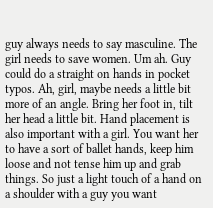guy always needs to say masculine. The girl needs to save women. Um ah. Guy could do a straight on hands in pocket typos. Ah, girl, maybe needs a little bit more of an angle. Bring her foot in, tilt her head a little bit. Hand placement is also important with a girl. You want her to have a sort of ballet hands, keep him loose and not tense him up and grab things. So just a light touch of a hand on a shoulder with a guy you want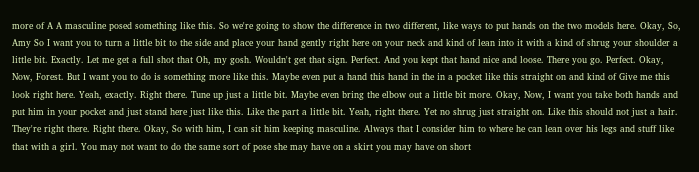more of A A masculine posed something like this. So we're going to show the difference in two different, like ways to put hands on the two models here. Okay, So, Amy So I want you to turn a little bit to the side and place your hand gently right here on your neck and kind of lean into it with a kind of shrug your shoulder a little bit. Exactly. Let me get a full shot that Oh, my gosh. Wouldn't get that sign. Perfect. And you kept that hand nice and loose. There you go. Perfect. Okay, Now, Forest. But I want you to do is something more like this. Maybe even put a hand this hand in the in a pocket like this straight on and kind of Give me this look right here. Yeah, exactly. Right there. Tune up just a little bit. Maybe even bring the elbow out a little bit more. Okay, Now, I want you take both hands and put him in your pocket and just stand here just like this. Like the part a little bit. Yeah, right there. Yet no shrug just straight on. Like this should not just a hair. They're right there. Right there. Okay, So with him, I can sit him keeping masculine. Always that I consider him to where he can lean over his legs and stuff like that with a girl. You may not want to do the same sort of pose she may have on a skirt you may have on short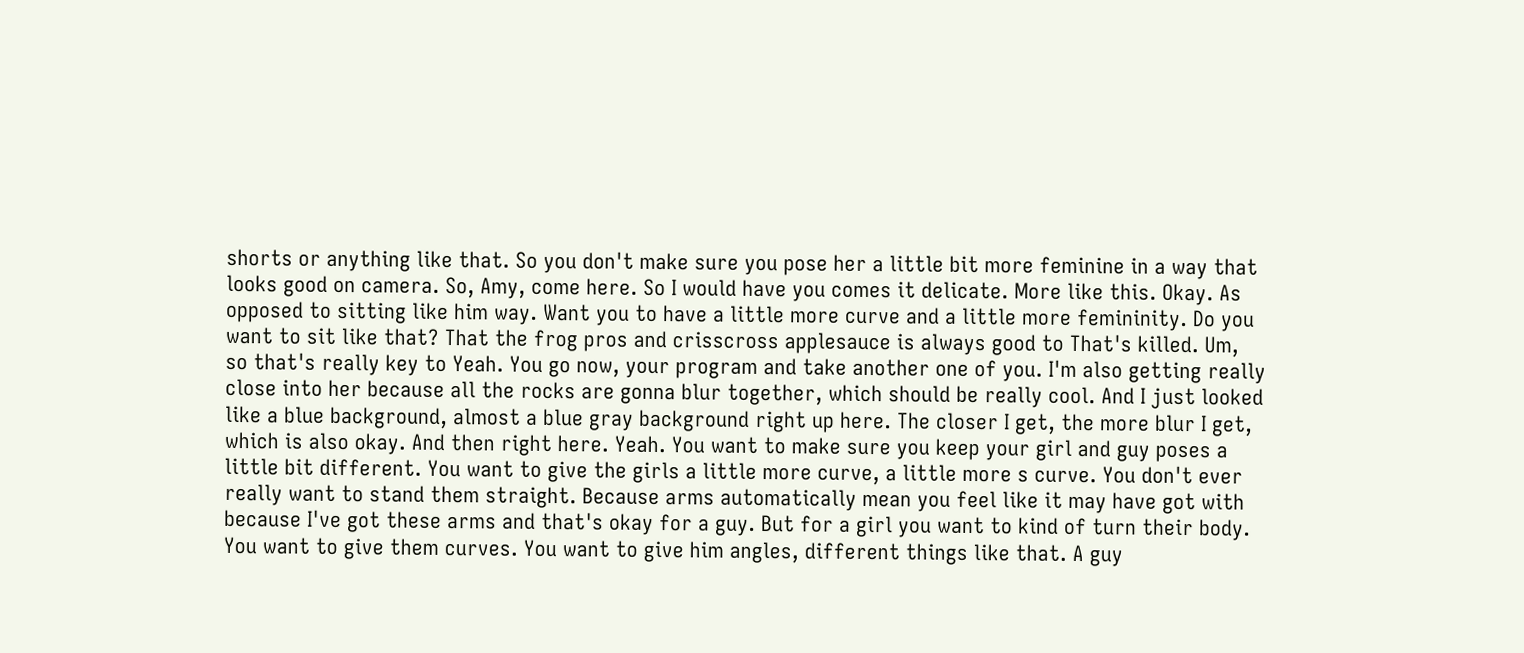shorts or anything like that. So you don't make sure you pose her a little bit more feminine in a way that looks good on camera. So, Amy, come here. So I would have you comes it delicate. More like this. Okay. As opposed to sitting like him way. Want you to have a little more curve and a little more femininity. Do you want to sit like that? That the frog pros and crisscross applesauce is always good to That's killed. Um, so that's really key to Yeah. You go now, your program and take another one of you. I'm also getting really close into her because all the rocks are gonna blur together, which should be really cool. And I just looked like a blue background, almost a blue gray background right up here. The closer I get, the more blur I get, which is also okay. And then right here. Yeah. You want to make sure you keep your girl and guy poses a little bit different. You want to give the girls a little more curve, a little more s curve. You don't ever really want to stand them straight. Because arms automatically mean you feel like it may have got with because I've got these arms and that's okay for a guy. But for a girl you want to kind of turn their body. You want to give them curves. You want to give him angles, different things like that. A guy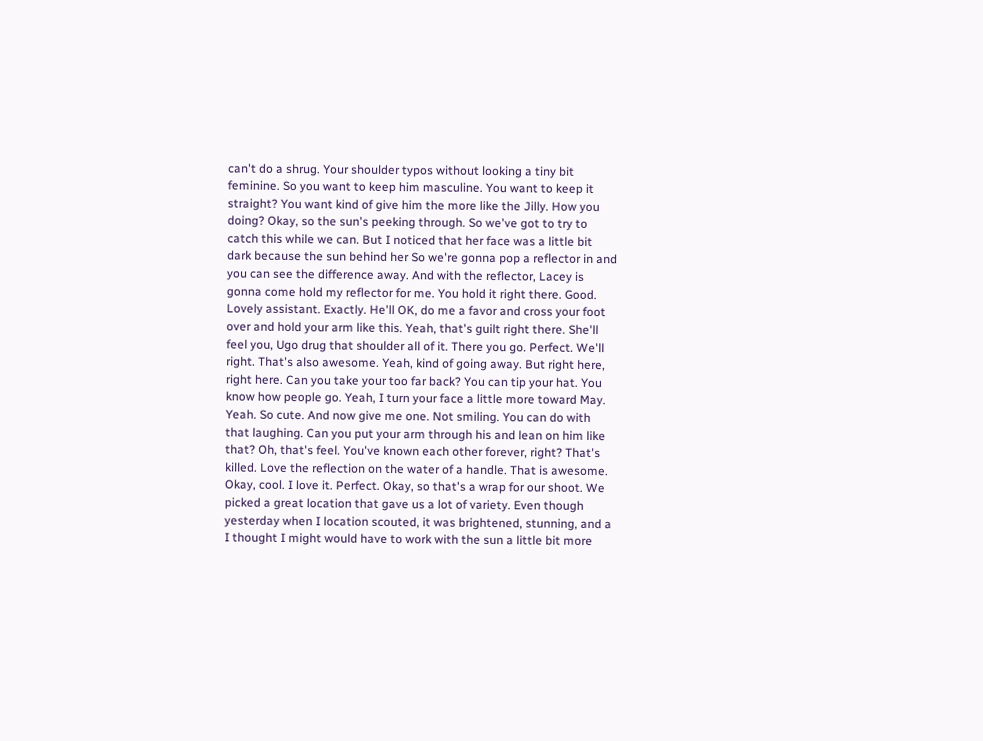can't do a shrug. Your shoulder typos without looking a tiny bit feminine. So you want to keep him masculine. You want to keep it straight? You want kind of give him the more like the Jilly. How you doing? Okay, so the sun's peeking through. So we've got to try to catch this while we can. But I noticed that her face was a little bit dark because the sun behind her So we're gonna pop a reflector in and you can see the difference away. And with the reflector, Lacey is gonna come hold my reflector for me. You hold it right there. Good. Lovely assistant. Exactly. He'll OK, do me a favor and cross your foot over and hold your arm like this. Yeah, that's guilt right there. She'll feel you, Ugo drug that shoulder all of it. There you go. Perfect. We'll right. That's also awesome. Yeah, kind of going away. But right here, right here. Can you take your too far back? You can tip your hat. You know how people go. Yeah, I turn your face a little more toward May. Yeah. So cute. And now give me one. Not smiling. You can do with that laughing. Can you put your arm through his and lean on him like that? Oh, that's feel. You've known each other forever, right? That's killed. Love the reflection on the water of a handle. That is awesome. Okay, cool. I love it. Perfect. Okay, so that's a wrap for our shoot. We picked a great location that gave us a lot of variety. Even though yesterday when I location scouted, it was brightened, stunning, and a I thought I might would have to work with the sun a little bit more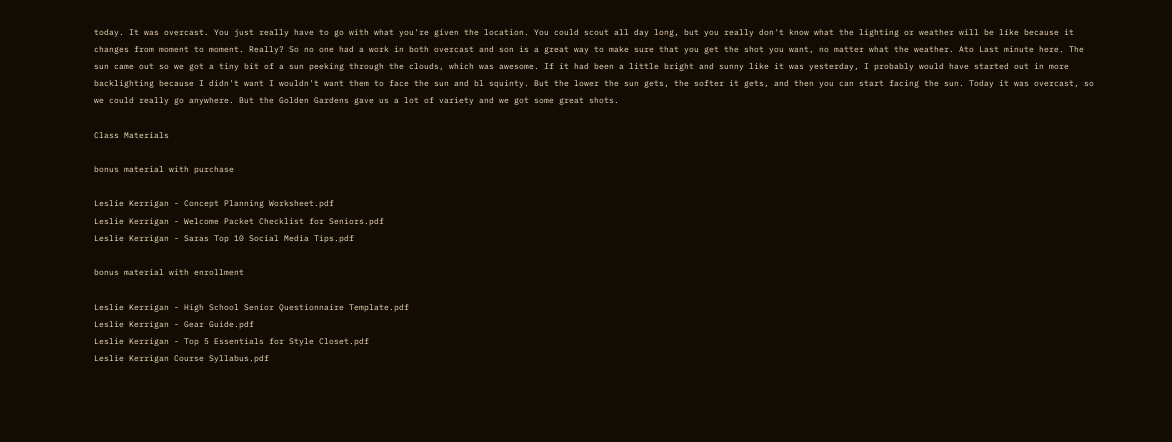today. It was overcast. You just really have to go with what you're given the location. You could scout all day long, but you really don't know what the lighting or weather will be like because it changes from moment to moment. Really? So no one had a work in both overcast and son is a great way to make sure that you get the shot you want, no matter what the weather. Ato Last minute here. The sun came out so we got a tiny bit of a sun peeking through the clouds, which was awesome. If it had been a little bright and sunny like it was yesterday, I probably would have started out in more backlighting because I didn't want I wouldn't want them to face the sun and bl squinty. But the lower the sun gets, the softer it gets, and then you can start facing the sun. Today it was overcast, so we could really go anywhere. But the Golden Gardens gave us a lot of variety and we got some great shots.

Class Materials

bonus material with purchase

Leslie Kerrigan - Concept Planning Worksheet.pdf
Leslie Kerrigan - Welcome Packet Checklist for Seniors.pdf
Leslie Kerrigan - Saras Top 10 Social Media Tips.pdf

bonus material with enrollment

Leslie Kerrigan - High School Senior Questionnaire Template.pdf
Leslie Kerrigan - Gear Guide.pdf
Leslie Kerrigan - Top 5 Essentials for Style Closet.pdf
Leslie Kerrigan Course Syllabus.pdf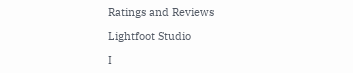Ratings and Reviews

Lightfoot Studio

I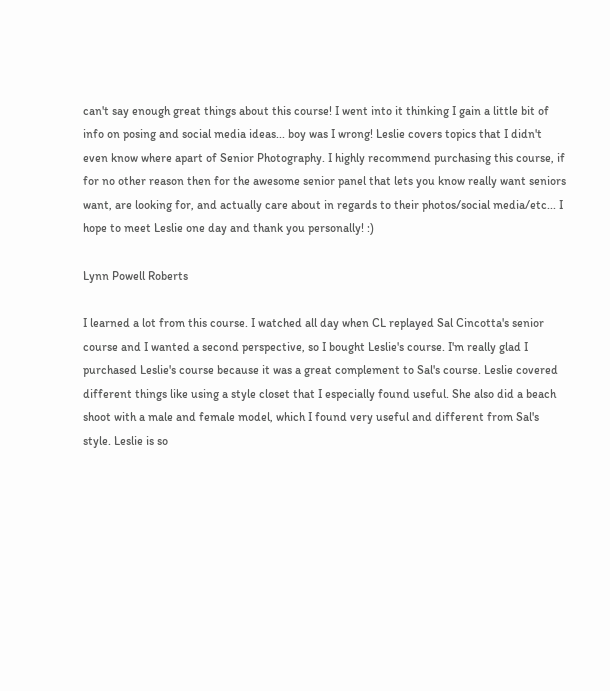can't say enough great things about this course! I went into it thinking I gain a little bit of info on posing and social media ideas... boy was I wrong! Leslie covers topics that I didn't even know where apart of Senior Photography. I highly recommend purchasing this course, if for no other reason then for the awesome senior panel that lets you know really want seniors want, are looking for, and actually care about in regards to their photos/social media/etc... I hope to meet Leslie one day and thank you personally! :)

Lynn Powell Roberts

I learned a lot from this course. I watched all day when CL replayed Sal Cincotta's senior course and I wanted a second perspective, so I bought Leslie's course. I'm really glad I purchased Leslie's course because it was a great complement to Sal's course. Leslie covered different things like using a style closet that I especially found useful. She also did a beach shoot with a male and female model, which I found very useful and different from Sal's style. Leslie is so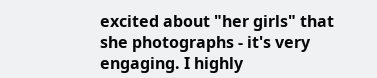excited about "her girls" that she photographs - it's very engaging. I highly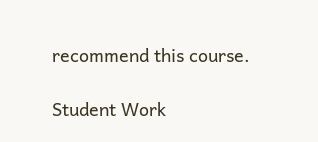recommend this course.

Student Work